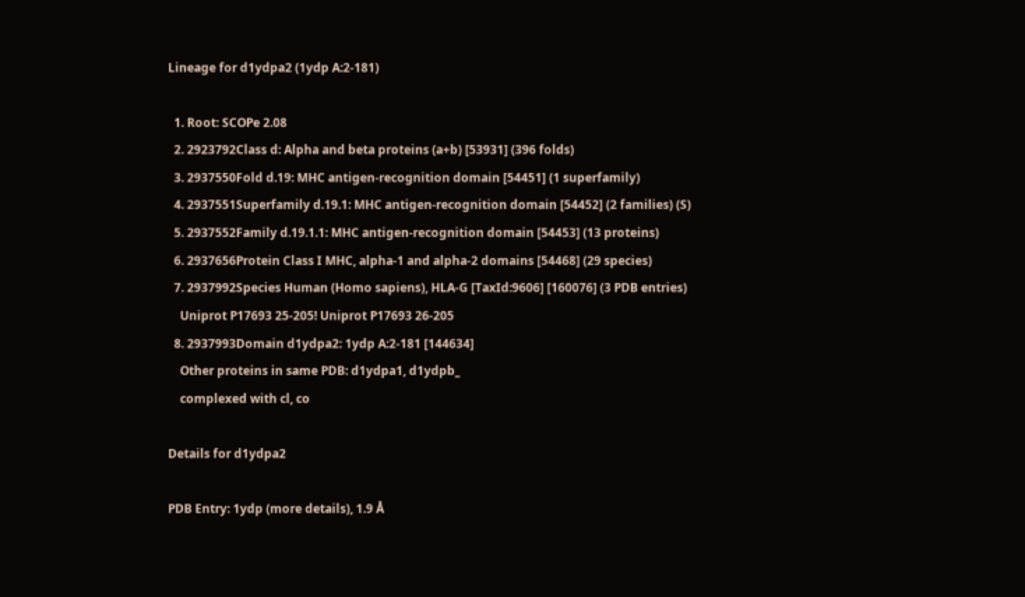Lineage for d1ydpa2 (1ydp A:2-181)

  1. Root: SCOPe 2.08
  2. 2923792Class d: Alpha and beta proteins (a+b) [53931] (396 folds)
  3. 2937550Fold d.19: MHC antigen-recognition domain [54451] (1 superfamily)
  4. 2937551Superfamily d.19.1: MHC antigen-recognition domain [54452] (2 families) (S)
  5. 2937552Family d.19.1.1: MHC antigen-recognition domain [54453] (13 proteins)
  6. 2937656Protein Class I MHC, alpha-1 and alpha-2 domains [54468] (29 species)
  7. 2937992Species Human (Homo sapiens), HLA-G [TaxId:9606] [160076] (3 PDB entries)
    Uniprot P17693 25-205! Uniprot P17693 26-205
  8. 2937993Domain d1ydpa2: 1ydp A:2-181 [144634]
    Other proteins in same PDB: d1ydpa1, d1ydpb_
    complexed with cl, co

Details for d1ydpa2

PDB Entry: 1ydp (more details), 1.9 Å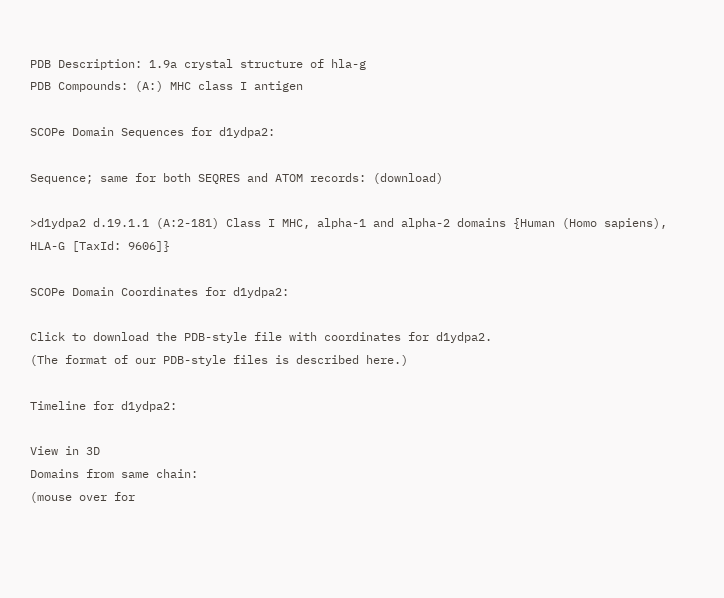PDB Description: 1.9a crystal structure of hla-g
PDB Compounds: (A:) MHC class I antigen

SCOPe Domain Sequences for d1ydpa2:

Sequence; same for both SEQRES and ATOM records: (download)

>d1ydpa2 d.19.1.1 (A:2-181) Class I MHC, alpha-1 and alpha-2 domains {Human (Homo sapiens), HLA-G [TaxId: 9606]}

SCOPe Domain Coordinates for d1ydpa2:

Click to download the PDB-style file with coordinates for d1ydpa2.
(The format of our PDB-style files is described here.)

Timeline for d1ydpa2:

View in 3D
Domains from same chain:
(mouse over for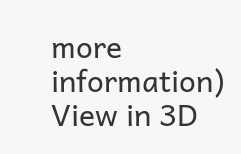more information)
View in 3D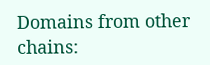Domains from other chains: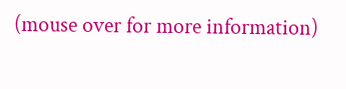(mouse over for more information)